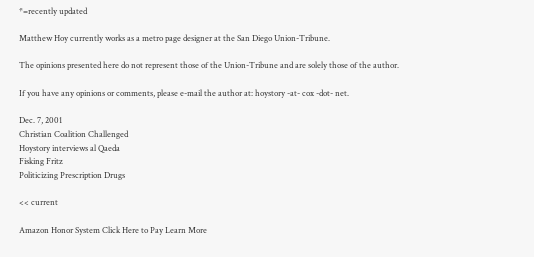*=recently updated

Matthew Hoy currently works as a metro page designer at the San Diego Union-Tribune.

The opinions presented here do not represent those of the Union-Tribune and are solely those of the author.

If you have any opinions or comments, please e-mail the author at: hoystory -at- cox -dot- net.

Dec. 7, 2001
Christian Coalition Challenged
Hoystory interviews al Qaeda
Fisking Fritz
Politicizing Prescription Drugs

<< current

Amazon Honor System Click Here to Pay Learn More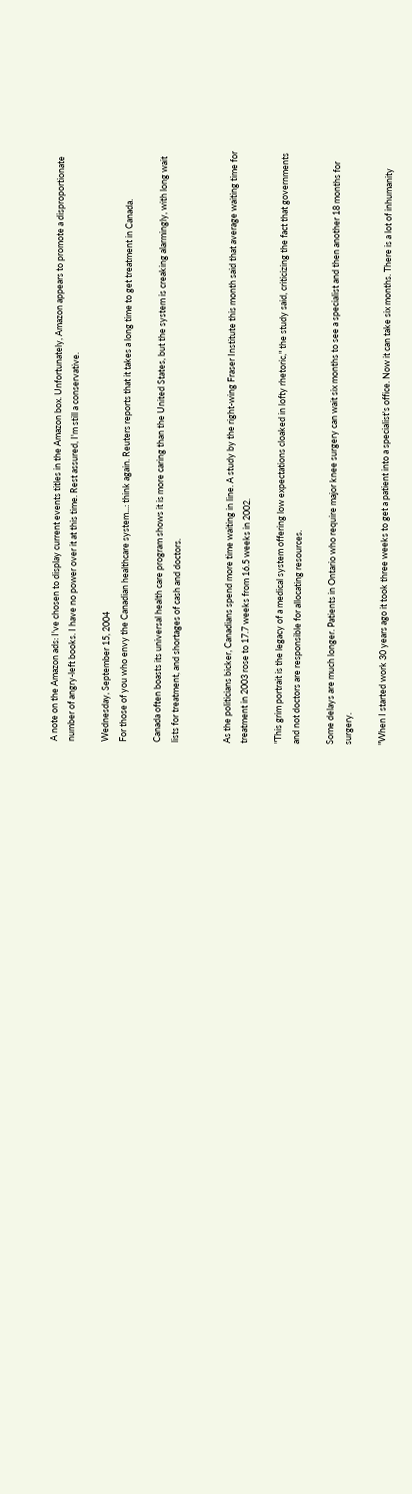A note on the Amazon ads: I've chosen to display current events titles in the Amazon box. Unfortunately, Amazon appears to promote a disproportionate number of angry-left books. I have no power over it at this time. Rest assured, I'm still a conservative.

Wednesday, September 15, 2004
For those of you who envy the Canadian healthcare system...: think again. Reuters reports that it takes a long time to get treatment in Canada.

Canada often boasts its universal health care program shows it is more caring than the United States, but the system is creaking alarmingly, with long wait lists for treatment, and shortages of cash and doctors.


As the politicians bicker, Canadians spend more time waiting in line. A study by the right-wing Fraser Institute this month said that average waiting time for treatment in 2003 rose to 17.7 weeks from 16.5 weeks in 2002.

"This grim portrait is the legacy of a medical system offering low expectations cloaked in lofty rhetoric," the study said, criticizing the fact that governments and not doctors are responsible for allocating resources.

Some delays are much longer. Patients in Ontario who require major knee surgery can wait six months to see a specialist and then another 18 months for surgery.

"When I started work 30 years ago it took three weeks to get a patient into a specialist's office. Now it can take six months. There is a lot of inhumanity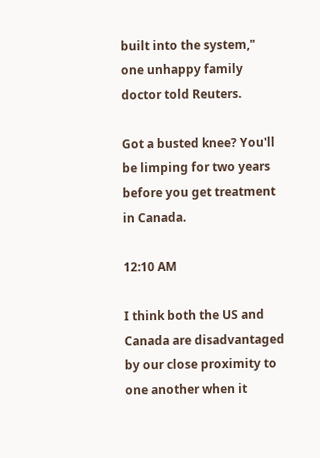built into the system," one unhappy family doctor told Reuters.

Got a busted knee? You'll be limping for two years before you get treatment in Canada.

12:10 AM

I think both the US and Canada are disadvantaged by our close proximity to one another when it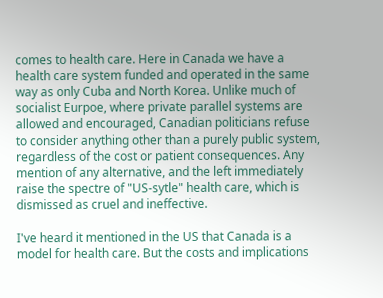comes to health care. Here in Canada we have a health care system funded and operated in the same way as only Cuba and North Korea. Unlike much of socialist Eurpoe, where private parallel systems are allowed and encouraged, Canadian politicians refuse to consider anything other than a purely public system, regardless of the cost or patient consequences. Any mention of any alternative, and the left immediately raise the spectre of "US-sytle" health care, which is dismissed as cruel and ineffective.

I've heard it mentioned in the US that Canada is a model for health care. But the costs and implications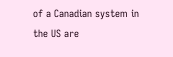of a Canadian system in the US are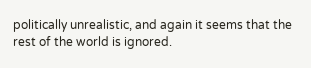politically unrealistic, and again it seems that the rest of the world is ignored.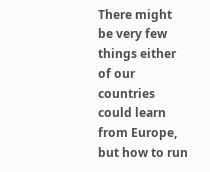There might be very few things either of our countries could learn from Europe, but how to run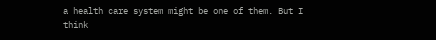a health care system might be one of them. But I think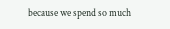because we spend so much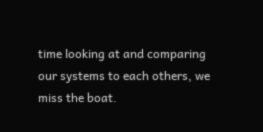time looking at and comparing our systems to each others, we miss the boat.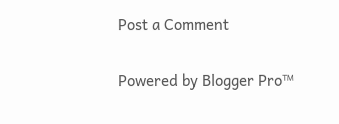Post a Comment

Powered by Blogger Pro™